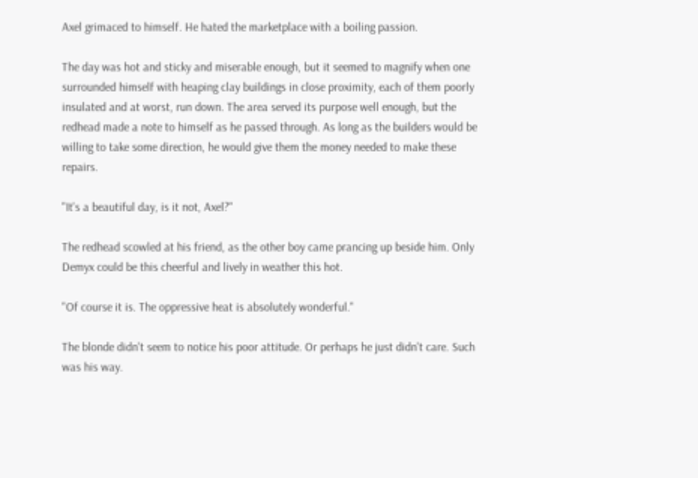Axel grimaced to himself. He hated the marketplace with a boiling passion.

The day was hot and sticky and miserable enough, but it seemed to magnify when one surrounded himself with heaping clay buildings in close proximity, each of them poorly insulated and at worst, run down. The area served its purpose well enough, but the redhead made a note to himself as he passed through. As long as the builders would be willing to take some direction, he would give them the money needed to make these repairs.

"It's a beautiful day, is it not, Axel?"

The redhead scowled at his friend, as the other boy came prancing up beside him. Only Demyx could be this cheerful and lively in weather this hot.

"Of course it is. The oppressive heat is absolutely wonderful."

The blonde didn't seem to notice his poor attitude. Or perhaps he just didn't care. Such was his way.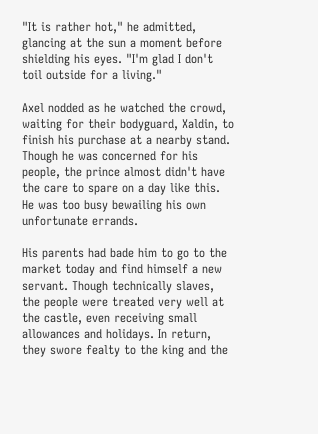"It is rather hot," he admitted, glancing at the sun a moment before shielding his eyes. "I'm glad I don't toil outside for a living."

Axel nodded as he watched the crowd, waiting for their bodyguard, Xaldin, to finish his purchase at a nearby stand. Though he was concerned for his people, the prince almost didn't have the care to spare on a day like this. He was too busy bewailing his own unfortunate errands.

His parents had bade him to go to the market today and find himself a new servant. Though technically slaves, the people were treated very well at the castle, even receiving small allowances and holidays. In return, they swore fealty to the king and the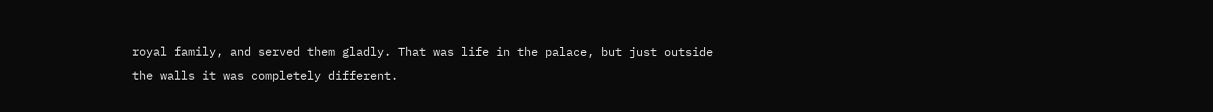royal family, and served them gladly. That was life in the palace, but just outside the walls it was completely different.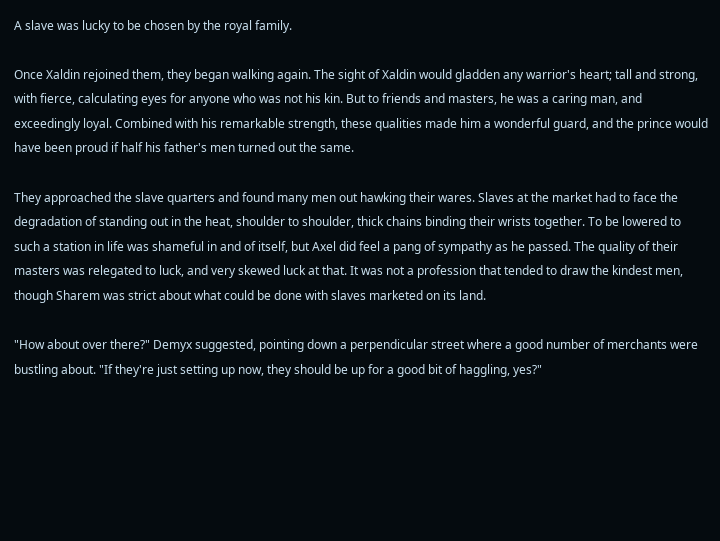A slave was lucky to be chosen by the royal family.

Once Xaldin rejoined them, they began walking again. The sight of Xaldin would gladden any warrior's heart; tall and strong, with fierce, calculating eyes for anyone who was not his kin. But to friends and masters, he was a caring man, and exceedingly loyal. Combined with his remarkable strength, these qualities made him a wonderful guard, and the prince would have been proud if half his father's men turned out the same.

They approached the slave quarters and found many men out hawking their wares. Slaves at the market had to face the degradation of standing out in the heat, shoulder to shoulder, thick chains binding their wrists together. To be lowered to such a station in life was shameful in and of itself, but Axel did feel a pang of sympathy as he passed. The quality of their masters was relegated to luck, and very skewed luck at that. It was not a profession that tended to draw the kindest men, though Sharem was strict about what could be done with slaves marketed on its land.

"How about over there?" Demyx suggested, pointing down a perpendicular street where a good number of merchants were bustling about. "If they're just setting up now, they should be up for a good bit of haggling, yes?"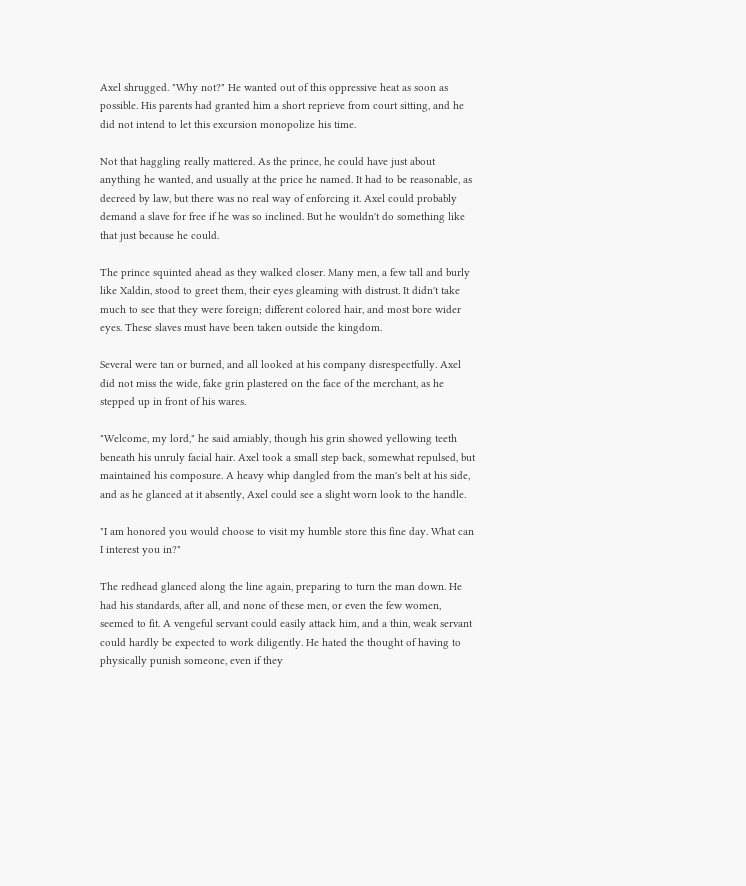Axel shrugged. "Why not?" He wanted out of this oppressive heat as soon as possible. His parents had granted him a short reprieve from court sitting, and he did not intend to let this excursion monopolize his time.

Not that haggling really mattered. As the prince, he could have just about anything he wanted, and usually at the price he named. It had to be reasonable, as decreed by law, but there was no real way of enforcing it. Axel could probably demand a slave for free if he was so inclined. But he wouldn't do something like that just because he could.

The prince squinted ahead as they walked closer. Many men, a few tall and burly like Xaldin, stood to greet them, their eyes gleaming with distrust. It didn't take much to see that they were foreign; different colored hair, and most bore wider eyes. These slaves must have been taken outside the kingdom.

Several were tan or burned, and all looked at his company disrespectfully. Axel did not miss the wide, fake grin plastered on the face of the merchant, as he stepped up in front of his wares.

"Welcome, my lord," he said amiably, though his grin showed yellowing teeth beneath his unruly facial hair. Axel took a small step back, somewhat repulsed, but maintained his composure. A heavy whip dangled from the man's belt at his side, and as he glanced at it absently, Axel could see a slight worn look to the handle.

"I am honored you would choose to visit my humble store this fine day. What can I interest you in?"

The redhead glanced along the line again, preparing to turn the man down. He had his standards, after all, and none of these men, or even the few women, seemed to fit. A vengeful servant could easily attack him, and a thin, weak servant could hardly be expected to work diligently. He hated the thought of having to physically punish someone, even if they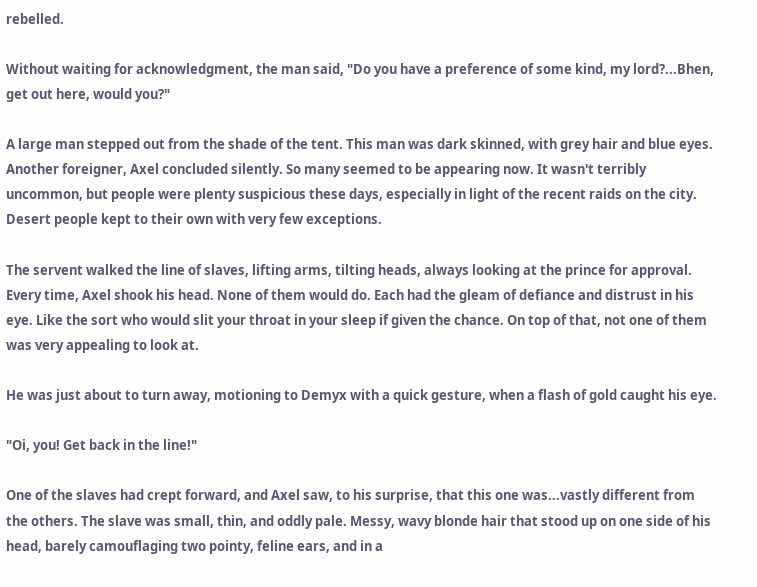rebelled.

Without waiting for acknowledgment, the man said, "Do you have a preference of some kind, my lord?...Bhen, get out here, would you?"

A large man stepped out from the shade of the tent. This man was dark skinned, with grey hair and blue eyes. Another foreigner, Axel concluded silently. So many seemed to be appearing now. It wasn't terribly uncommon, but people were plenty suspicious these days, especially in light of the recent raids on the city. Desert people kept to their own with very few exceptions.

The servent walked the line of slaves, lifting arms, tilting heads, always looking at the prince for approval. Every time, Axel shook his head. None of them would do. Each had the gleam of defiance and distrust in his eye. Like the sort who would slit your throat in your sleep if given the chance. On top of that, not one of them was very appealing to look at.

He was just about to turn away, motioning to Demyx with a quick gesture, when a flash of gold caught his eye.

"Oi, you! Get back in the line!"

One of the slaves had crept forward, and Axel saw, to his surprise, that this one was...vastly different from the others. The slave was small, thin, and oddly pale. Messy, wavy blonde hair that stood up on one side of his head, barely camouflaging two pointy, feline ears, and in a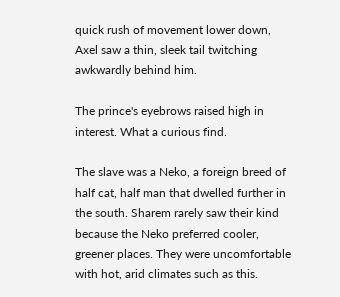quick rush of movement lower down, Axel saw a thin, sleek tail twitching awkwardly behind him.

The prince's eyebrows raised high in interest. What a curious find.

The slave was a Neko, a foreign breed of half cat, half man that dwelled further in the south. Sharem rarely saw their kind because the Neko preferred cooler, greener places. They were uncomfortable with hot, arid climates such as this.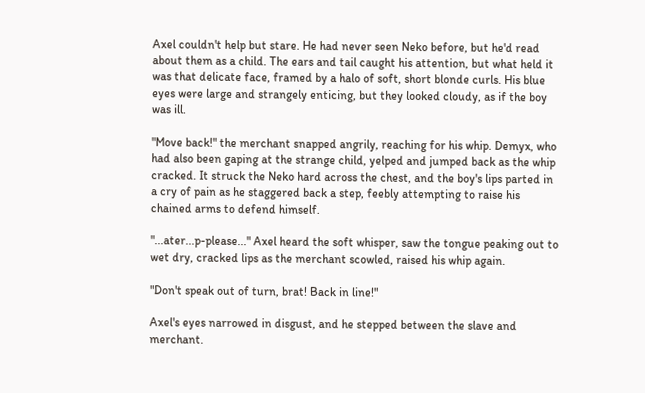Axel couldn't help but stare. He had never seen Neko before, but he'd read about them as a child. The ears and tail caught his attention, but what held it was that delicate face, framed by a halo of soft, short blonde curls. His blue eyes were large and strangely enticing, but they looked cloudy, as if the boy was ill.

"Move back!" the merchant snapped angrily, reaching for his whip. Demyx, who had also been gaping at the strange child, yelped and jumped back as the whip cracked. It struck the Neko hard across the chest, and the boy's lips parted in a cry of pain as he staggered back a step, feebly attempting to raise his chained arms to defend himself.

"...ater...p-please..." Axel heard the soft whisper, saw the tongue peaking out to wet dry, cracked lips as the merchant scowled, raised his whip again.

"Don't speak out of turn, brat! Back in line!"

Axel's eyes narrowed in disgust, and he stepped between the slave and merchant.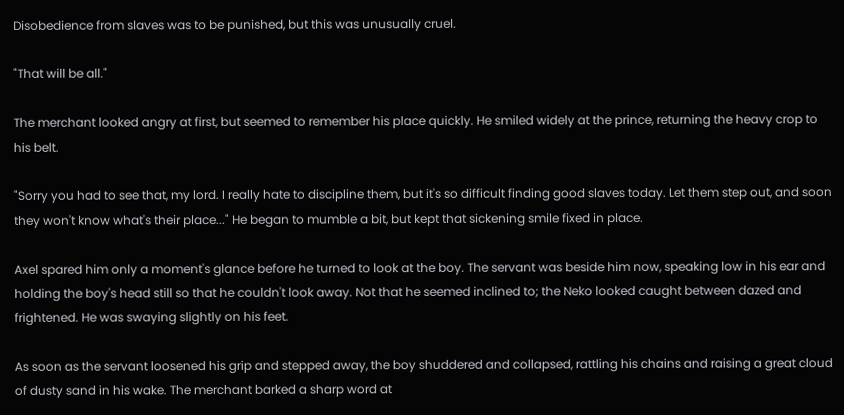Disobedience from slaves was to be punished, but this was unusually cruel.

"That will be all."

The merchant looked angry at first, but seemed to remember his place quickly. He smiled widely at the prince, returning the heavy crop to his belt.

"Sorry you had to see that, my lord. I really hate to discipline them, but it's so difficult finding good slaves today. Let them step out, and soon they won't know what's their place..." He began to mumble a bit, but kept that sickening smile fixed in place.

Axel spared him only a moment's glance before he turned to look at the boy. The servant was beside him now, speaking low in his ear and holding the boy's head still so that he couldn't look away. Not that he seemed inclined to; the Neko looked caught between dazed and frightened. He was swaying slightly on his feet.

As soon as the servant loosened his grip and stepped away, the boy shuddered and collapsed, rattling his chains and raising a great cloud of dusty sand in his wake. The merchant barked a sharp word at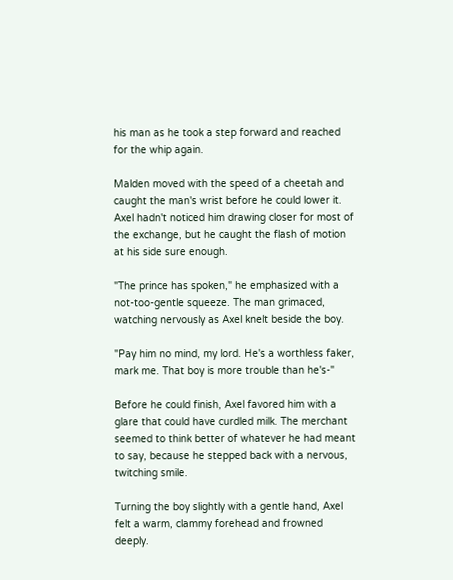his man as he took a step forward and reached for the whip again.

Malden moved with the speed of a cheetah and caught the man's wrist before he could lower it. Axel hadn't noticed him drawing closer for most of the exchange, but he caught the flash of motion at his side sure enough.

"The prince has spoken," he emphasized with a not-too-gentle squeeze. The man grimaced, watching nervously as Axel knelt beside the boy.

"Pay him no mind, my lord. He's a worthless faker, mark me. That boy is more trouble than he's-"

Before he could finish, Axel favored him with a glare that could have curdled milk. The merchant seemed to think better of whatever he had meant to say, because he stepped back with a nervous, twitching smile.

Turning the boy slightly with a gentle hand, Axel felt a warm, clammy forehead and frowned deeply.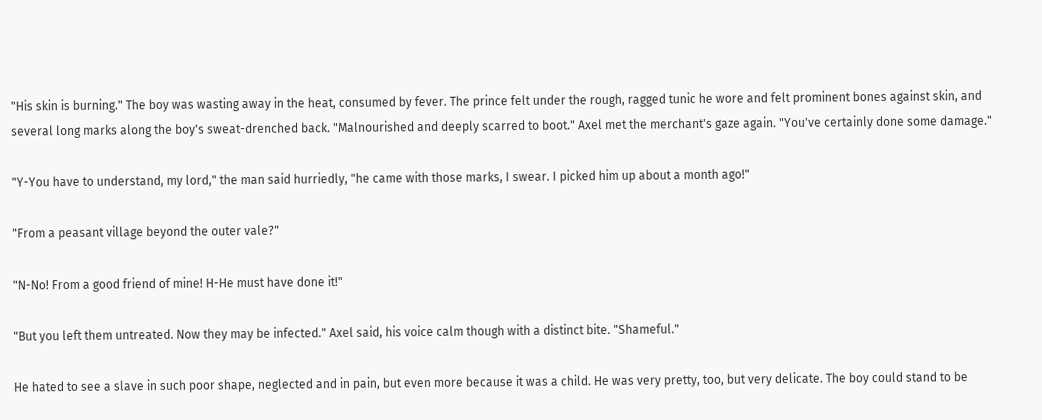"His skin is burning." The boy was wasting away in the heat, consumed by fever. The prince felt under the rough, ragged tunic he wore and felt prominent bones against skin, and several long marks along the boy's sweat-drenched back. "Malnourished and deeply scarred to boot." Axel met the merchant's gaze again. "You've certainly done some damage."

"Y-You have to understand, my lord," the man said hurriedly, "he came with those marks, I swear. I picked him up about a month ago!"

"From a peasant village beyond the outer vale?"

"N-No! From a good friend of mine! H-He must have done it!"

"But you left them untreated. Now they may be infected." Axel said, his voice calm though with a distinct bite. "Shameful."

He hated to see a slave in such poor shape, neglected and in pain, but even more because it was a child. He was very pretty, too, but very delicate. The boy could stand to be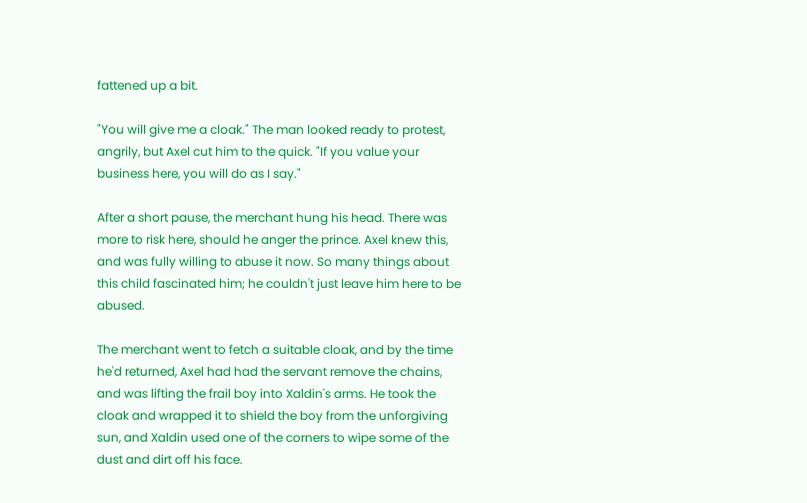fattened up a bit.

"You will give me a cloak." The man looked ready to protest, angrily, but Axel cut him to the quick. "If you value your business here, you will do as I say."

After a short pause, the merchant hung his head. There was more to risk here, should he anger the prince. Axel knew this, and was fully willing to abuse it now. So many things about this child fascinated him; he couldn't just leave him here to be abused.

The merchant went to fetch a suitable cloak, and by the time he'd returned, Axel had had the servant remove the chains, and was lifting the frail boy into Xaldin's arms. He took the cloak and wrapped it to shield the boy from the unforgiving sun, and Xaldin used one of the corners to wipe some of the dust and dirt off his face.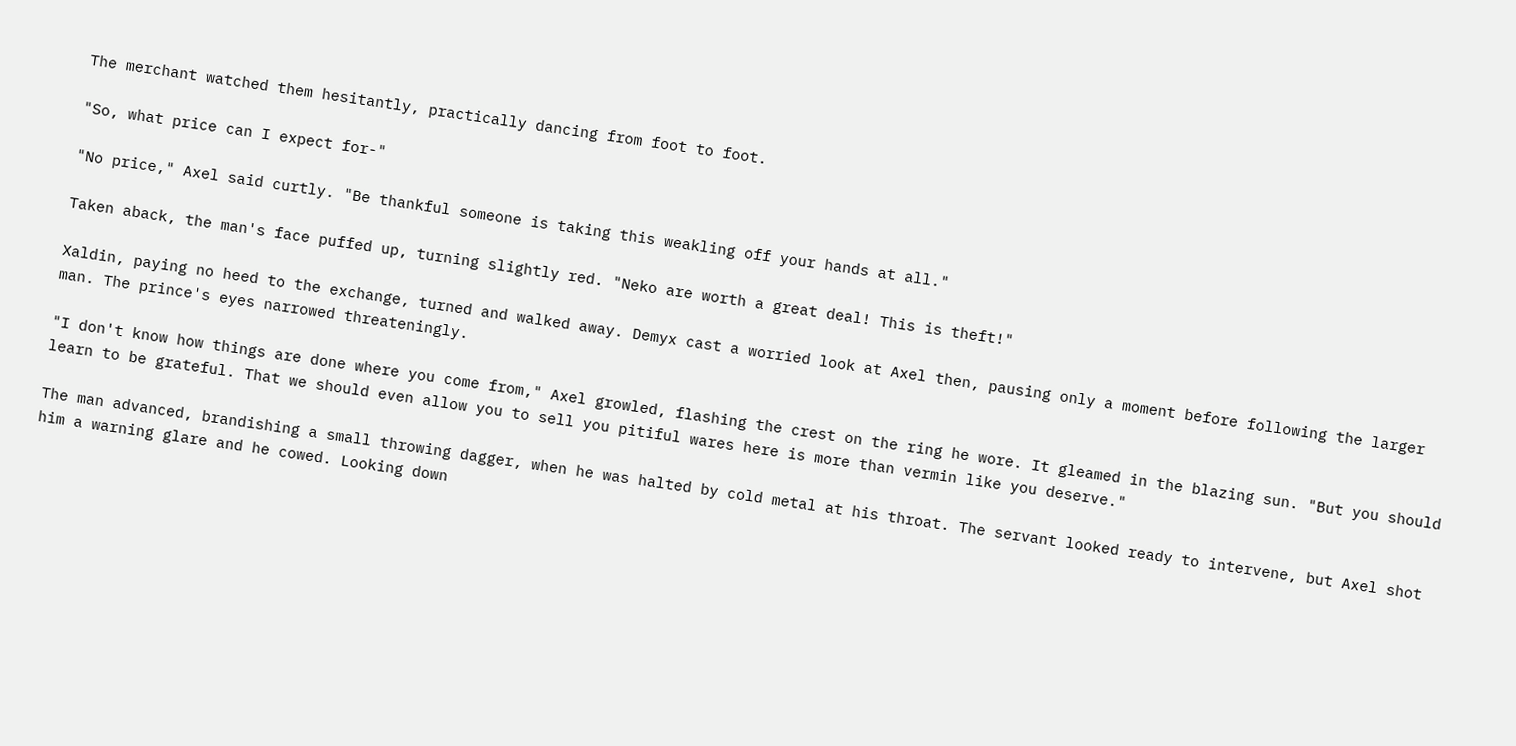The merchant watched them hesitantly, practically dancing from foot to foot.

"So, what price can I expect for-"

"No price," Axel said curtly. "Be thankful someone is taking this weakling off your hands at all."

Taken aback, the man's face puffed up, turning slightly red. "Neko are worth a great deal! This is theft!"

Xaldin, paying no heed to the exchange, turned and walked away. Demyx cast a worried look at Axel then, pausing only a moment before following the larger man. The prince's eyes narrowed threateningly.

"I don't know how things are done where you come from," Axel growled, flashing the crest on the ring he wore. It gleamed in the blazing sun. "But you should learn to be grateful. That we should even allow you to sell you pitiful wares here is more than vermin like you deserve."

The man advanced, brandishing a small throwing dagger, when he was halted by cold metal at his throat. The servant looked ready to intervene, but Axel shot him a warning glare and he cowed. Looking down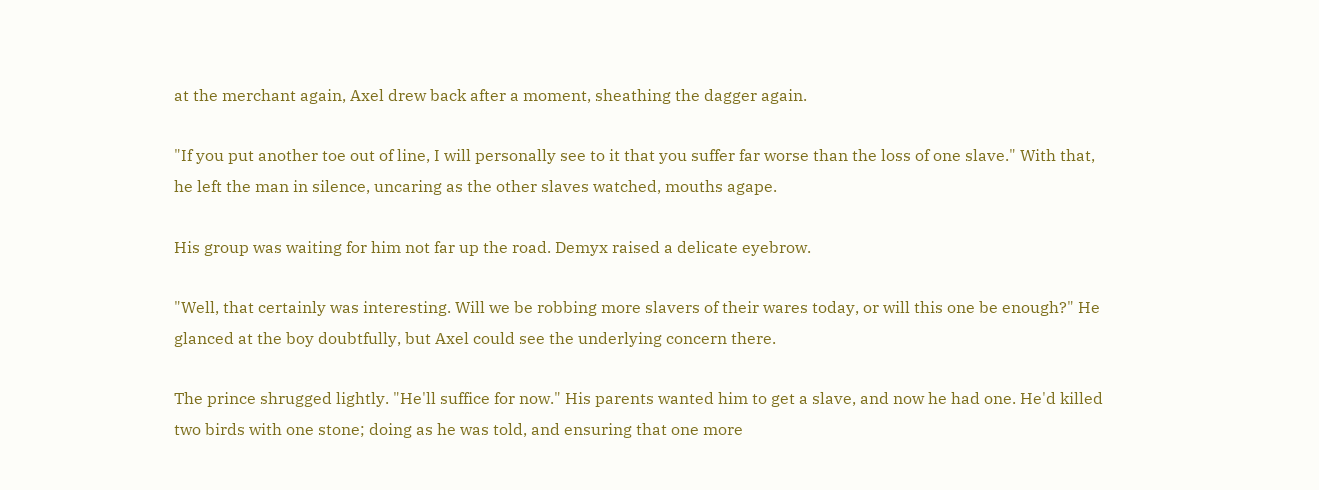at the merchant again, Axel drew back after a moment, sheathing the dagger again.

"If you put another toe out of line, I will personally see to it that you suffer far worse than the loss of one slave." With that, he left the man in silence, uncaring as the other slaves watched, mouths agape.

His group was waiting for him not far up the road. Demyx raised a delicate eyebrow.

"Well, that certainly was interesting. Will we be robbing more slavers of their wares today, or will this one be enough?" He glanced at the boy doubtfully, but Axel could see the underlying concern there.

The prince shrugged lightly. "He'll suffice for now." His parents wanted him to get a slave, and now he had one. He'd killed two birds with one stone; doing as he was told, and ensuring that one more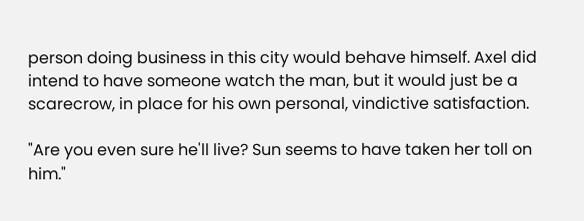person doing business in this city would behave himself. Axel did intend to have someone watch the man, but it would just be a scarecrow, in place for his own personal, vindictive satisfaction.

"Are you even sure he'll live? Sun seems to have taken her toll on him."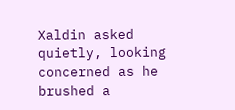Xaldin asked quietly, looking concerned as he brushed a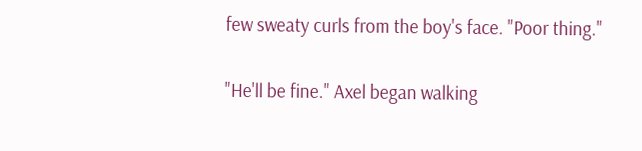few sweaty curls from the boy's face. "Poor thing."

"He'll be fine." Axel began walking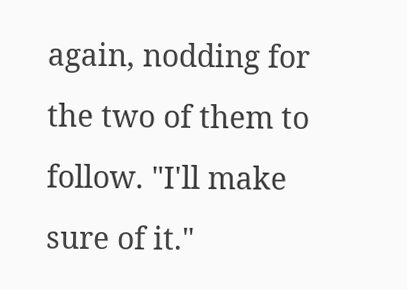again, nodding for the two of them to follow. "I'll make sure of it."